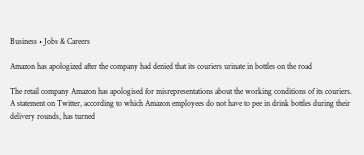Business • Jobs & Careers

Amazon has apologized after the company had denied that its couriers urinate in bottles on the road

The retail company Amazon has apologised for misrepresentations about the working conditions of its couriers. A statement on Twitter, according to which Amazon employees do not have to pee in drink bottles during their delivery rounds, has turned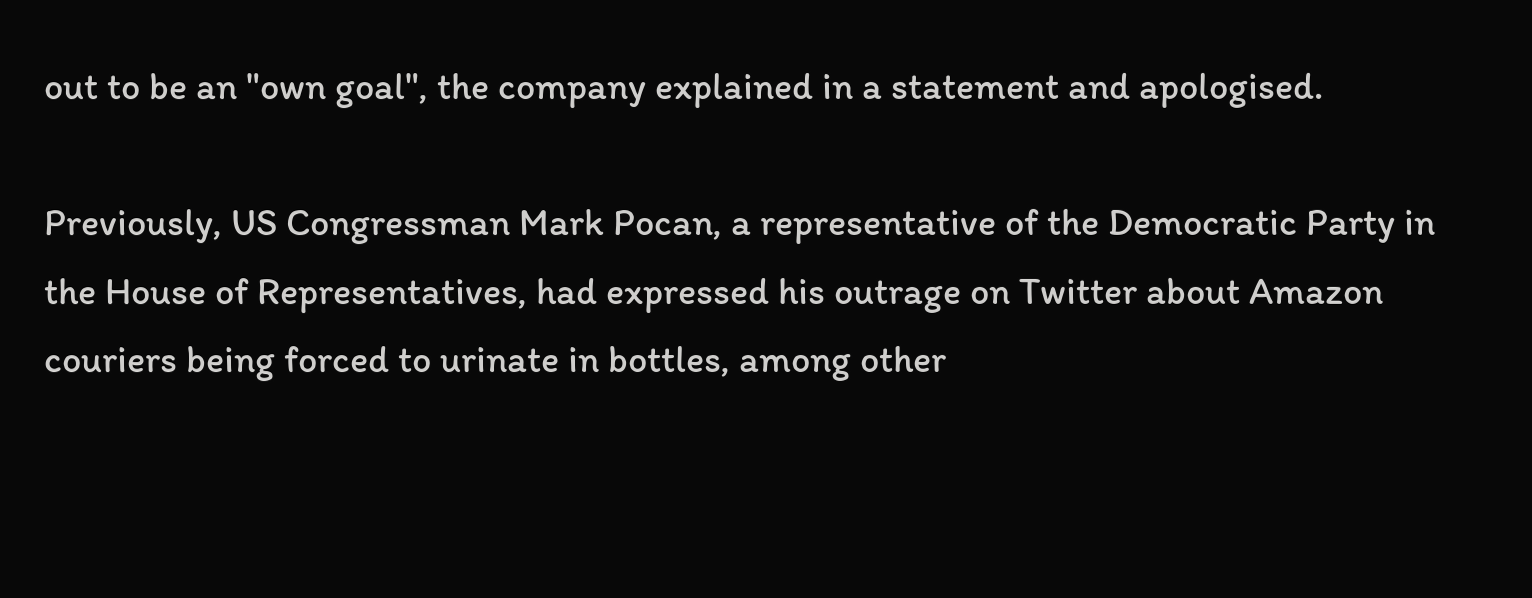out to be an "own goal", the company explained in a statement and apologised.

Previously, US Congressman Mark Pocan, a representative of the Democratic Party in the House of Representatives, had expressed his outrage on Twitter about Amazon couriers being forced to urinate in bottles, among other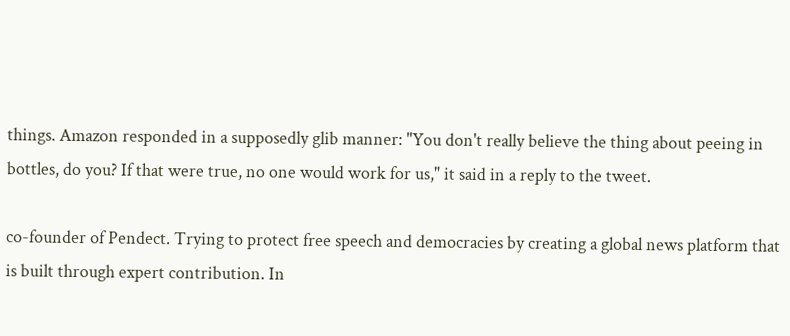things. Amazon responded in a supposedly glib manner: "You don't really believe the thing about peeing in bottles, do you? If that were true, no one would work for us," it said in a reply to the tweet.

co-founder of Pendect. Trying to protect free speech and democracies by creating a global news platform that is built through expert contribution. In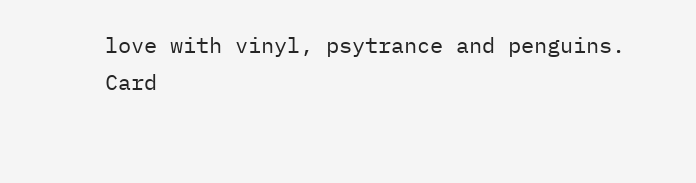love with vinyl, psytrance and penguins.
Card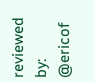reviewed by: @ericof